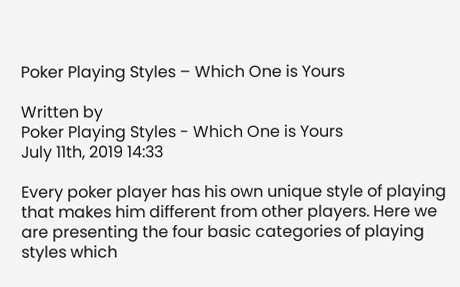Poker Playing Styles – Which One is Yours

Written by
Poker Playing Styles - Which One is Yours
July 11th, 2019 14:33

Every poker player has his own unique style of playing that makes him different from other players. Here we are presenting the four basic categories of playing styles which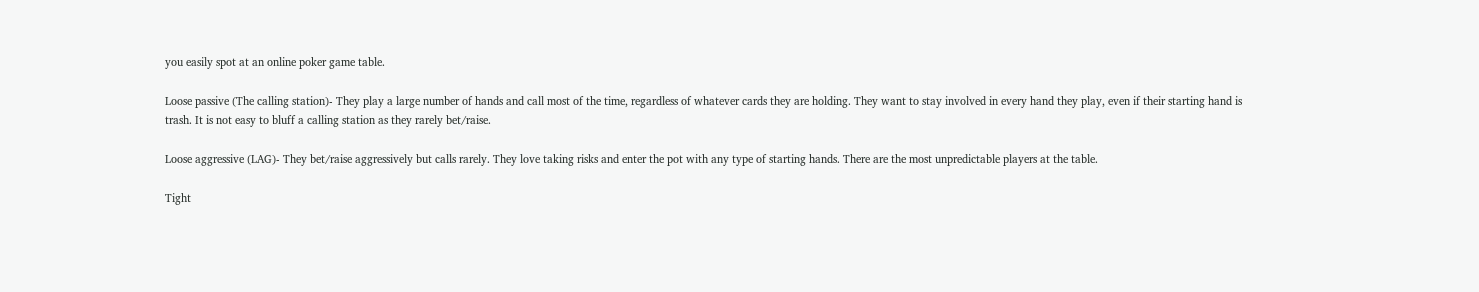you easily spot at an online poker game table.

Loose passive (The calling station)- They play a large number of hands and call most of the time, regardless of whatever cards they are holding. They want to stay involved in every hand they play, even if their starting hand is trash. It is not easy to bluff a calling station as they rarely bet/raise.

Loose aggressive (LAG)- They bet/raise aggressively but calls rarely. They love taking risks and enter the pot with any type of starting hands. There are the most unpredictable players at the table.

Tight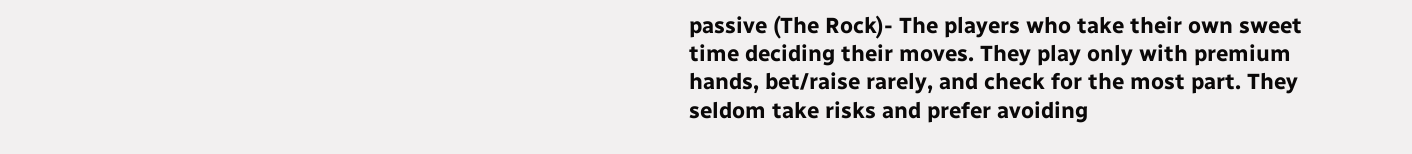passive (The Rock)- The players who take their own sweet time deciding their moves. They play only with premium hands, bet/raise rarely, and check for the most part. They seldom take risks and prefer avoiding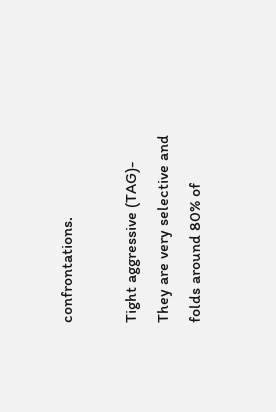confrontations.

Tight aggressive (TAG)- They are very selective and folds around 80% of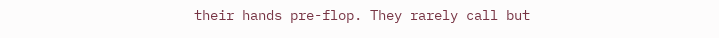their hands pre-flop. They rarely call but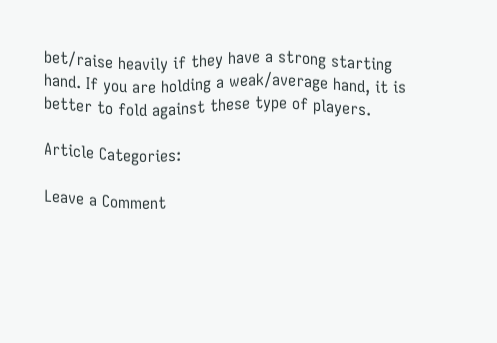bet/raise heavily if they have a strong starting hand. If you are holding a weak/average hand, it is better to fold against these type of players.

Article Categories:

Leave a Comment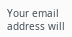Your email address will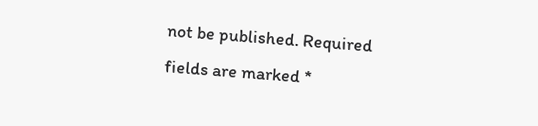not be published. Required fields are marked *